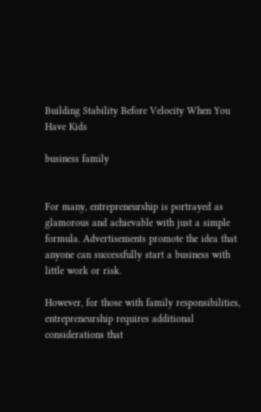Building Stability Before Velocity When You Have Kids

business family


For many, entrepreneurship is portrayed as glamorous and achievable with just a simple formula. Advertisements promote the idea that anyone can successfully start a business with little work or risk.

However, for those with family responsibilities, entrepreneurship requires additional considerations that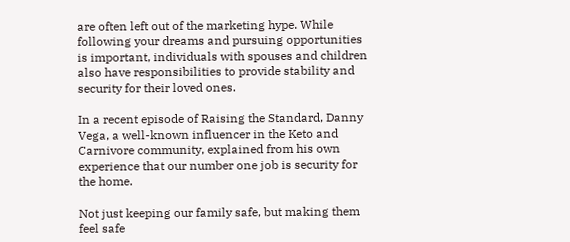are often left out of the marketing hype. While following your dreams and pursuing opportunities is important, individuals with spouses and children also have responsibilities to provide stability and security for their loved ones.

In a recent episode of Raising the Standard, Danny Vega, a well-known influencer in the Keto and Carnivore community, explained from his own experience that our number one job is security for the home.

Not just keeping our family safe, but making them feel safe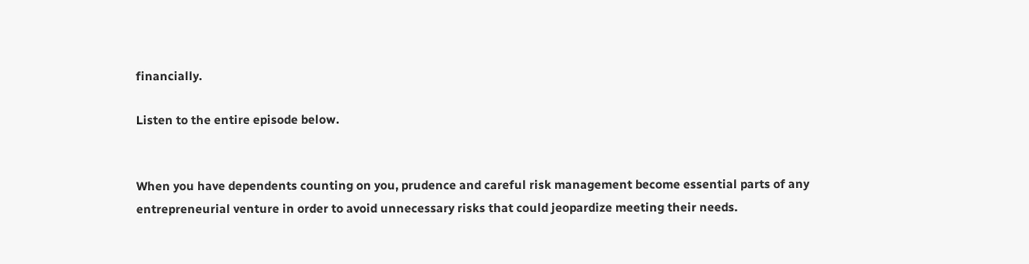financially.

Listen to the entire episode below.


When you have dependents counting on you, prudence and careful risk management become essential parts of any entrepreneurial venture in order to avoid unnecessary risks that could jeopardize meeting their needs.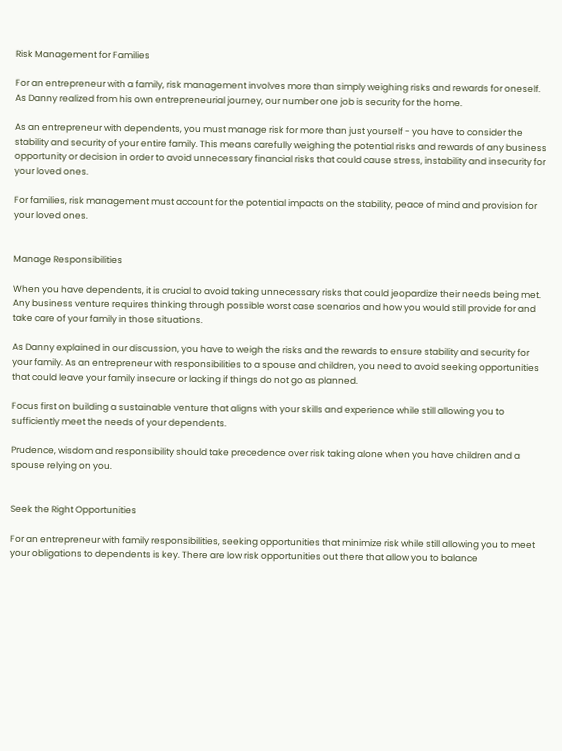Risk Management for Families

For an entrepreneur with a family, risk management involves more than simply weighing risks and rewards for oneself. As Danny realized from his own entrepreneurial journey, our number one job is security for the home.

As an entrepreneur with dependents, you must manage risk for more than just yourself - you have to consider the stability and security of your entire family. This means carefully weighing the potential risks and rewards of any business opportunity or decision in order to avoid unnecessary financial risks that could cause stress, instability and insecurity for your loved ones.

For families, risk management must account for the potential impacts on the stability, peace of mind and provision for your loved ones.


Manage Responsibilities

When you have dependents, it is crucial to avoid taking unnecessary risks that could jeopardize their needs being met. Any business venture requires thinking through possible worst case scenarios and how you would still provide for and take care of your family in those situations.

As Danny explained in our discussion, you have to weigh the risks and the rewards to ensure stability and security for your family. As an entrepreneur with responsibilities to a spouse and children, you need to avoid seeking opportunities that could leave your family insecure or lacking if things do not go as planned.

Focus first on building a sustainable venture that aligns with your skills and experience while still allowing you to sufficiently meet the needs of your dependents.

Prudence, wisdom and responsibility should take precedence over risk taking alone when you have children and a spouse relying on you.


Seek the Right Opportunities

For an entrepreneur with family responsibilities, seeking opportunities that minimize risk while still allowing you to meet your obligations to dependents is key. There are low risk opportunities out there that allow you to balance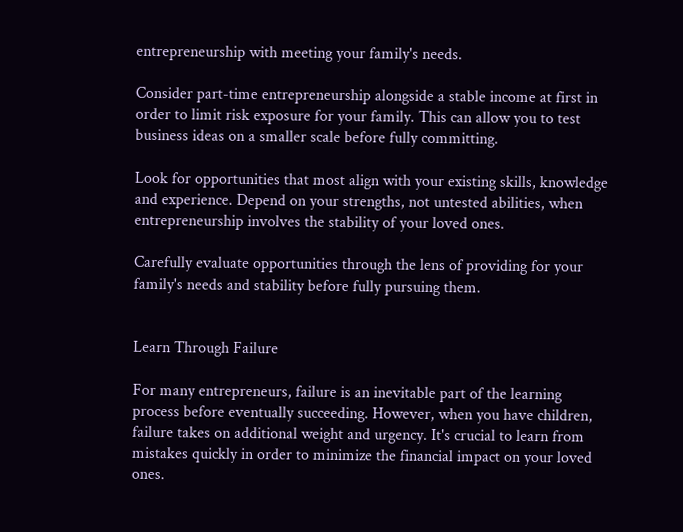entrepreneurship with meeting your family's needs.

Consider part-time entrepreneurship alongside a stable income at first in order to limit risk exposure for your family. This can allow you to test business ideas on a smaller scale before fully committing.

Look for opportunities that most align with your existing skills, knowledge and experience. Depend on your strengths, not untested abilities, when entrepreneurship involves the stability of your loved ones.

Carefully evaluate opportunities through the lens of providing for your family's needs and stability before fully pursuing them.


Learn Through Failure

For many entrepreneurs, failure is an inevitable part of the learning process before eventually succeeding. However, when you have children, failure takes on additional weight and urgency. It's crucial to learn from mistakes quickly in order to minimize the financial impact on your loved ones.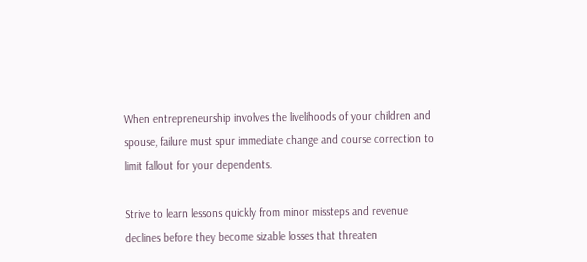When entrepreneurship involves the livelihoods of your children and spouse, failure must spur immediate change and course correction to limit fallout for your dependents.

Strive to learn lessons quickly from minor missteps and revenue declines before they become sizable losses that threaten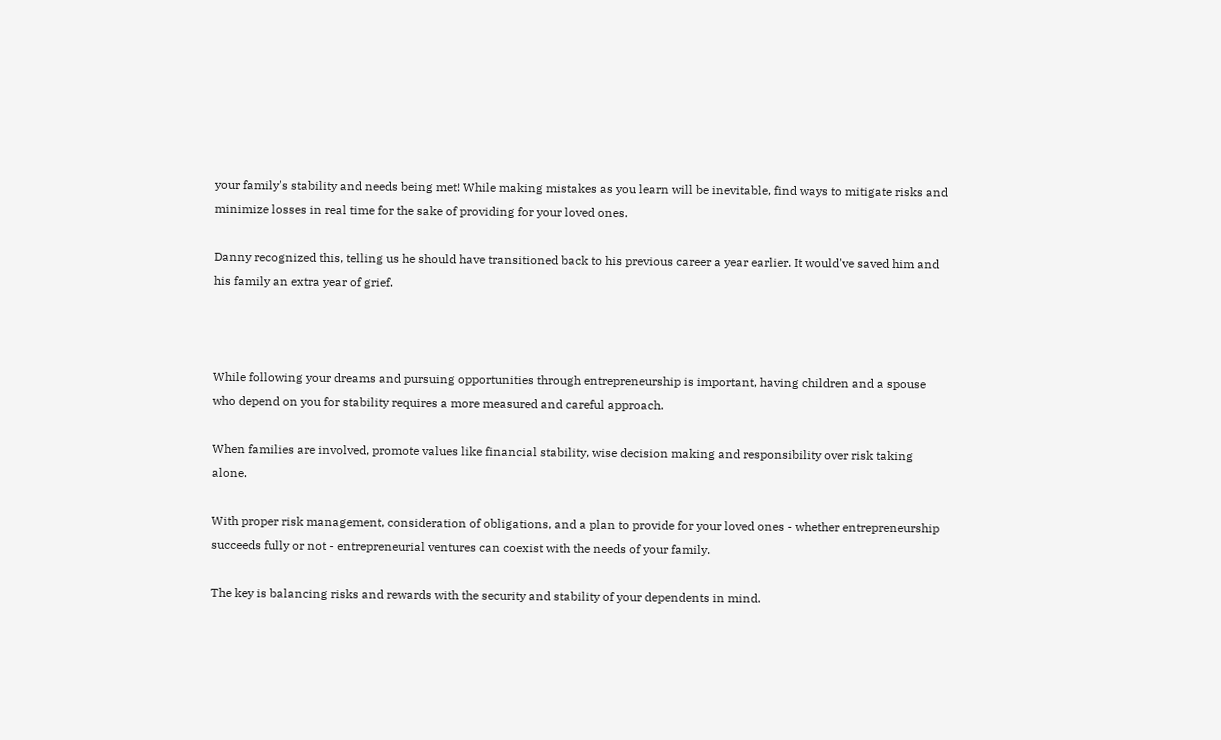your family's stability and needs being met! While making mistakes as you learn will be inevitable, find ways to mitigate risks and minimize losses in real time for the sake of providing for your loved ones.

Danny recognized this, telling us he should have transitioned back to his previous career a year earlier. It would've saved him and his family an extra year of grief.



While following your dreams and pursuing opportunities through entrepreneurship is important, having children and a spouse who depend on you for stability requires a more measured and careful approach.

When families are involved, promote values like financial stability, wise decision making and responsibility over risk taking alone.

With proper risk management, consideration of obligations, and a plan to provide for your loved ones - whether entrepreneurship succeeds fully or not - entrepreneurial ventures can coexist with the needs of your family.

The key is balancing risks and rewards with the security and stability of your dependents in mind.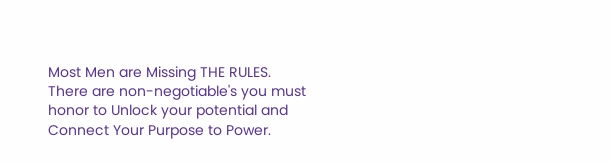Most Men are Missing THE RULES. There are non-negotiable's you must honor to Unlock your potential and Connect Your Purpose to Power.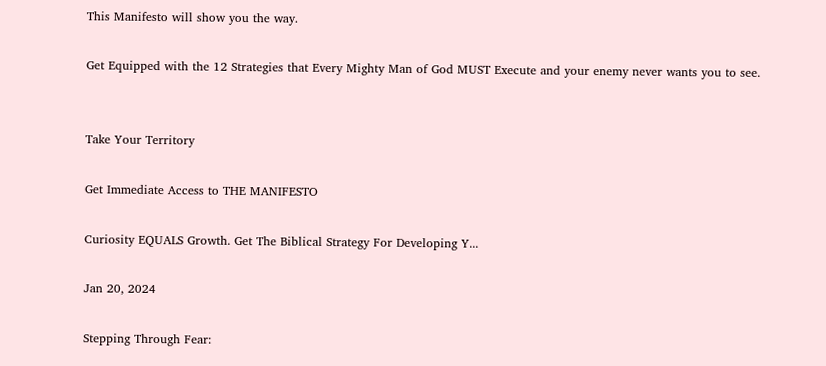This Manifesto will show you the way.

Get Equipped with the 12 Strategies that Every Mighty Man of God MUST Execute and your enemy never wants you to see.


Take Your Territory

Get Immediate Access to THE MANIFESTO

Curiosity EQUALS Growth. Get The Biblical Strategy For Developing Y...

Jan 20, 2024

Stepping Through Fear: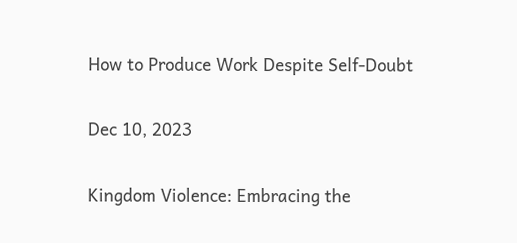How to Produce Work Despite Self-Doubt

Dec 10, 2023

Kingdom Violence: Embracing the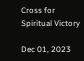Cross for Spiritual Victory

Dec 01, 2023